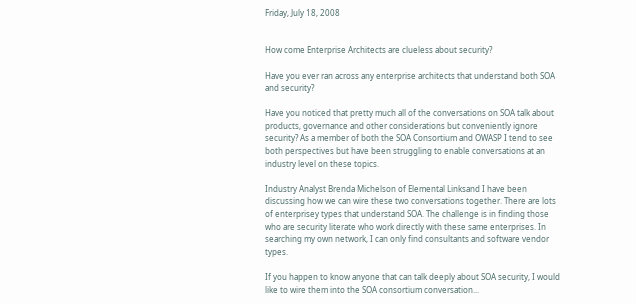Friday, July 18, 2008


How come Enterprise Architects are clueless about security?

Have you ever ran across any enterprise architects that understand both SOA and security?

Have you noticed that pretty much all of the conversations on SOA talk about products, governance and other considerations but conveniently ignore security? As a member of both the SOA Consortium and OWASP I tend to see both perspectives but have been struggling to enable conversations at an industry level on these topics.

Industry Analyst Brenda Michelson of Elemental Linksand I have been discussing how we can wire these two conversations together. There are lots of enterprisey types that understand SOA. The challenge is in finding those who are security literate who work directly with these same enterprises. In searching my own network, I can only find consultants and software vendor types.

If you happen to know anyone that can talk deeply about SOA security, I would like to wire them into the SOA consortium conversation...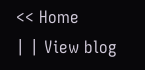<< Home
| | View blog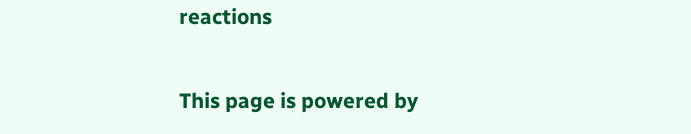reactions

This page is powered by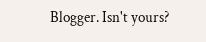Blogger. Isn't yours?